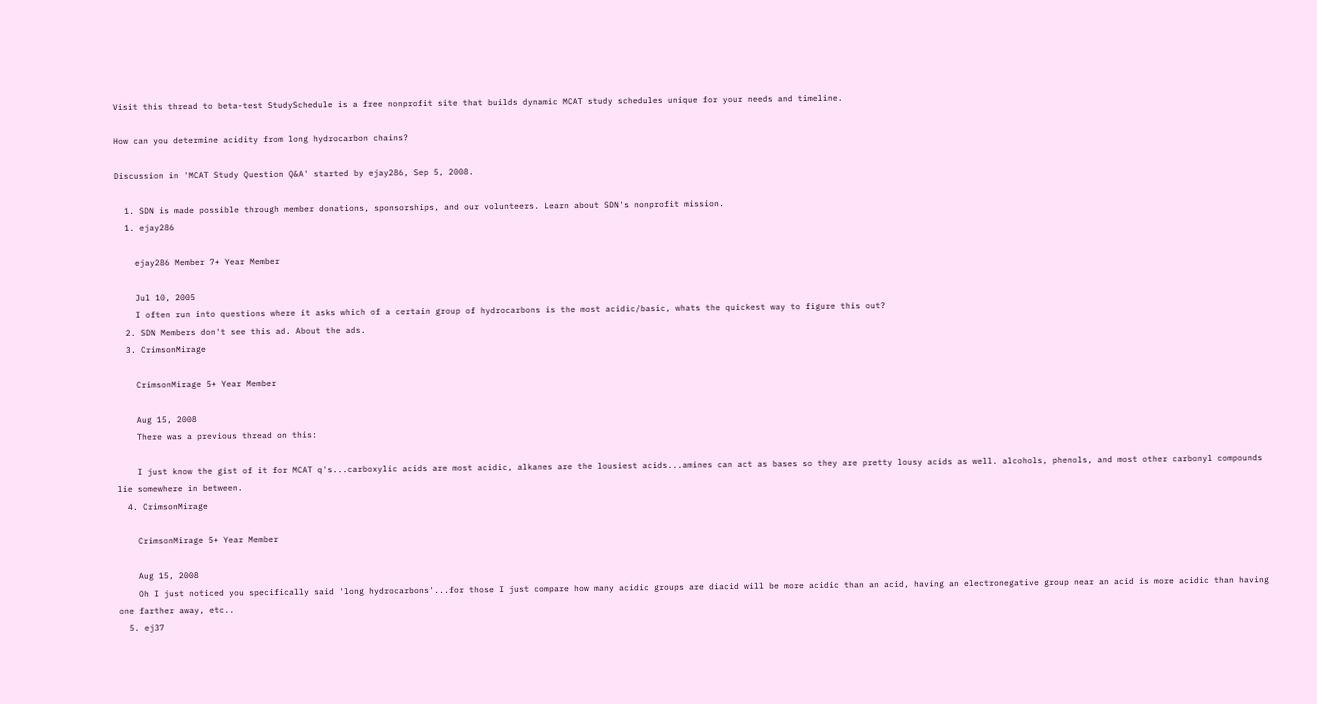Visit this thread to beta-test StudySchedule is a free nonprofit site that builds dynamic MCAT study schedules unique for your needs and timeline.

How can you determine acidity from long hydrocarbon chains?

Discussion in 'MCAT Study Question Q&A' started by ejay286, Sep 5, 2008.

  1. SDN is made possible through member donations, sponsorships, and our volunteers. Learn about SDN's nonprofit mission.
  1. ejay286

    ejay286 Member 7+ Year Member

    Jul 10, 2005
    I often run into questions where it asks which of a certain group of hydrocarbons is the most acidic/basic, whats the quickest way to figure this out?
  2. SDN Members don't see this ad. About the ads.
  3. CrimsonMirage

    CrimsonMirage 5+ Year Member

    Aug 15, 2008
    There was a previous thread on this:

    I just know the gist of it for MCAT q's...carboxylic acids are most acidic, alkanes are the lousiest acids...amines can act as bases so they are pretty lousy acids as well. alcohols, phenols, and most other carbonyl compounds lie somewhere in between.
  4. CrimsonMirage

    CrimsonMirage 5+ Year Member

    Aug 15, 2008
    Oh I just noticed you specifically said 'long hydrocarbons'...for those I just compare how many acidic groups are diacid will be more acidic than an acid, having an electronegative group near an acid is more acidic than having one farther away, etc..
  5. ej37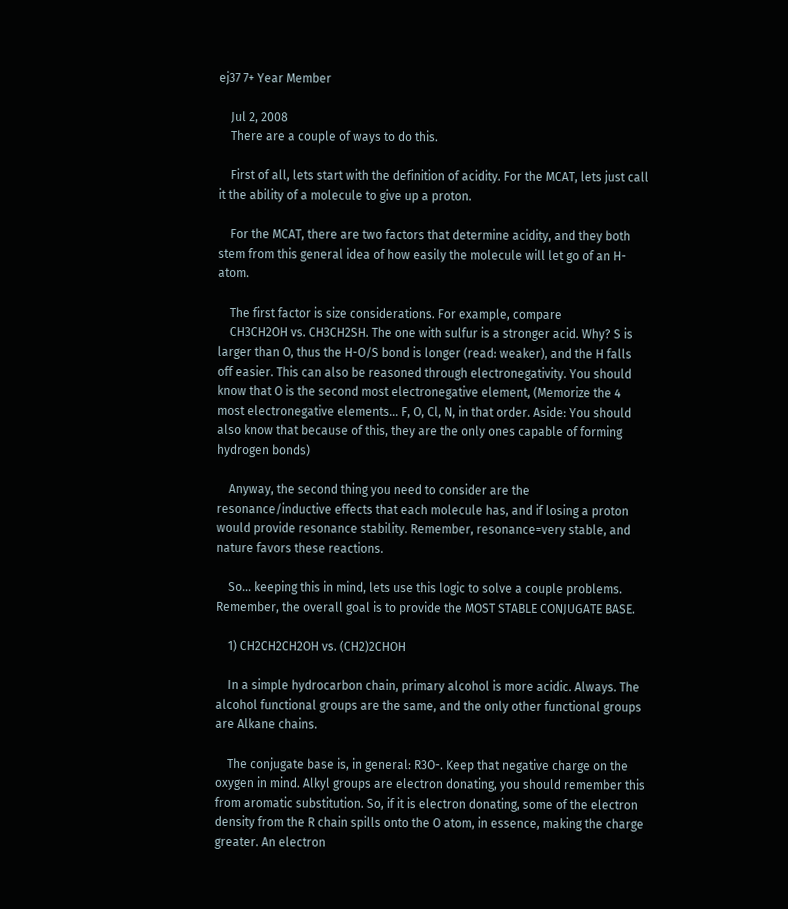ej37 7+ Year Member

    Jul 2, 2008
    There are a couple of ways to do this.

    First of all, lets start with the definition of acidity. For the MCAT, lets just call it the ability of a molecule to give up a proton.

    For the MCAT, there are two factors that determine acidity, and they both stem from this general idea of how easily the molecule will let go of an H-atom.

    The first factor is size considerations. For example, compare
    CH3CH2OH vs. CH3CH2SH. The one with sulfur is a stronger acid. Why? S is larger than O, thus the H-O/S bond is longer (read: weaker), and the H falls off easier. This can also be reasoned through electronegativity. You should know that O is the second most electronegative element, (Memorize the 4 most electronegative elements... F, O, Cl, N, in that order. Aside: You should also know that because of this, they are the only ones capable of forming hydrogen bonds)

    Anyway, the second thing you need to consider are the resonance/inductive effects that each molecule has, and if losing a proton would provide resonance stability. Remember, resonance=very stable, and nature favors these reactions.

    So... keeping this in mind, lets use this logic to solve a couple problems. Remember, the overall goal is to provide the MOST STABLE CONJUGATE BASE.

    1) CH2CH2CH2OH vs. (CH2)2CHOH

    In a simple hydrocarbon chain, primary alcohol is more acidic. Always. The alcohol functional groups are the same, and the only other functional groups are Alkane chains.

    The conjugate base is, in general: R3O-. Keep that negative charge on the oxygen in mind. Alkyl groups are electron donating, you should remember this from aromatic substitution. So, if it is electron donating, some of the electron density from the R chain spills onto the O atom, in essence, making the charge greater. An electron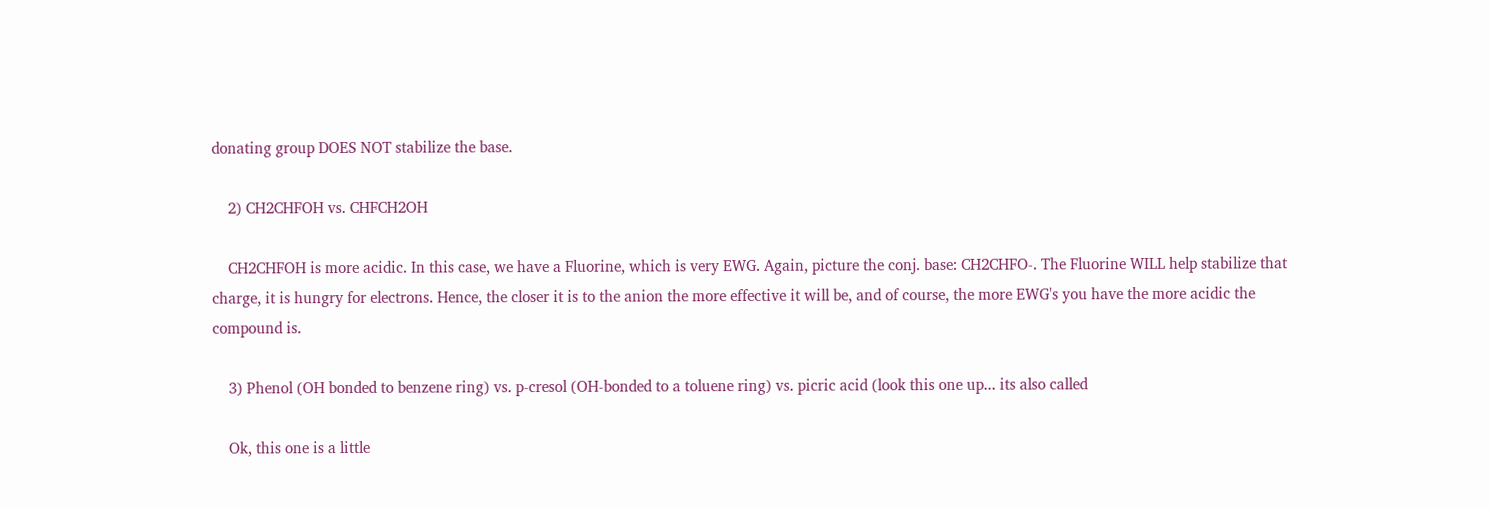donating group DOES NOT stabilize the base.

    2) CH2CHFOH vs. CHFCH2OH

    CH2CHFOH is more acidic. In this case, we have a Fluorine, which is very EWG. Again, picture the conj. base: CH2CHFO-. The Fluorine WILL help stabilize that charge, it is hungry for electrons. Hence, the closer it is to the anion the more effective it will be, and of course, the more EWG's you have the more acidic the compound is.

    3) Phenol (OH bonded to benzene ring) vs. p-cresol (OH-bonded to a toluene ring) vs. picric acid (look this one up... its also called

    Ok, this one is a little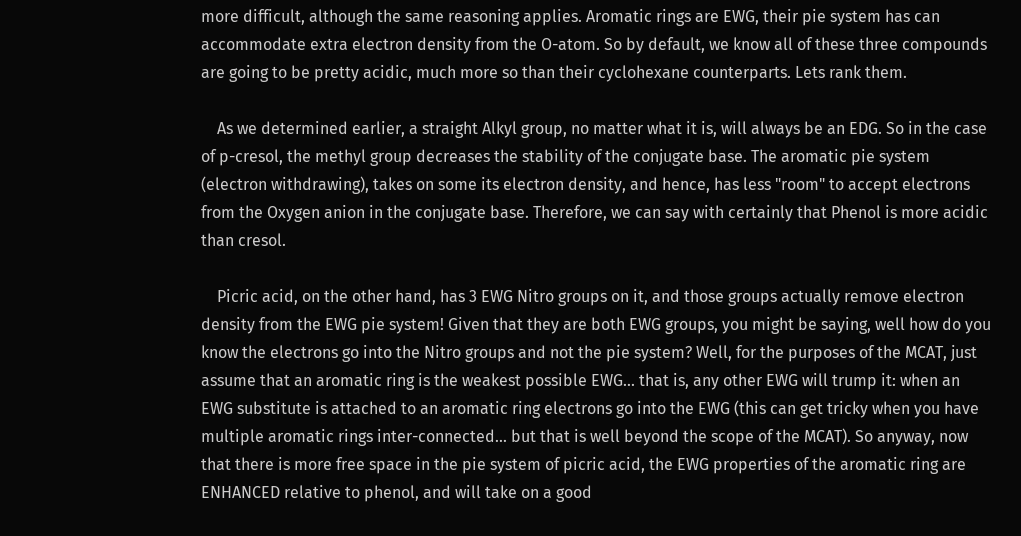more difficult, although the same reasoning applies. Aromatic rings are EWG, their pie system has can accommodate extra electron density from the O-atom. So by default, we know all of these three compounds are going to be pretty acidic, much more so than their cyclohexane counterparts. Lets rank them.

    As we determined earlier, a straight Alkyl group, no matter what it is, will always be an EDG. So in the case of p-cresol, the methyl group decreases the stability of the conjugate base. The aromatic pie system (electron withdrawing), takes on some its electron density, and hence, has less "room" to accept electrons from the Oxygen anion in the conjugate base. Therefore, we can say with certainly that Phenol is more acidic than cresol.

    Picric acid, on the other hand, has 3 EWG Nitro groups on it, and those groups actually remove electron density from the EWG pie system! Given that they are both EWG groups, you might be saying, well how do you know the electrons go into the Nitro groups and not the pie system? Well, for the purposes of the MCAT, just assume that an aromatic ring is the weakest possible EWG... that is, any other EWG will trump it: when an EWG substitute is attached to an aromatic ring electrons go into the EWG (this can get tricky when you have multiple aromatic rings inter-connected... but that is well beyond the scope of the MCAT). So anyway, now that there is more free space in the pie system of picric acid, the EWG properties of the aromatic ring are ENHANCED relative to phenol, and will take on a good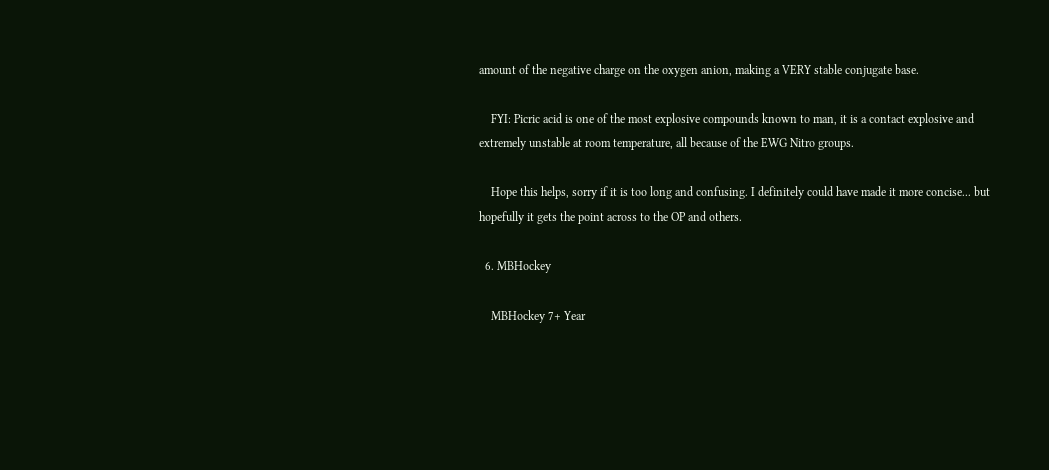amount of the negative charge on the oxygen anion, making a VERY stable conjugate base.

    FYI: Picric acid is one of the most explosive compounds known to man, it is a contact explosive and extremely unstable at room temperature, all because of the EWG Nitro groups.

    Hope this helps, sorry if it is too long and confusing. I definitely could have made it more concise... but hopefully it gets the point across to the OP and others.

  6. MBHockey

    MBHockey 7+ Year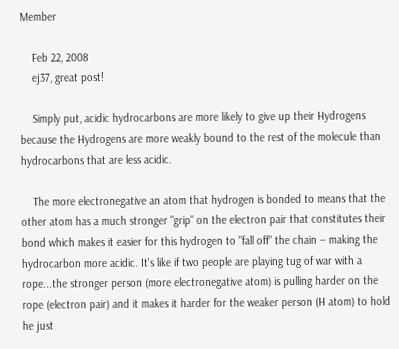Member

    Feb 22, 2008
    ej37, great post!

    Simply put, acidic hydrocarbons are more likely to give up their Hydrogens because the Hydrogens are more weakly bound to the rest of the molecule than hydrocarbons that are less acidic.

    The more electronegative an atom that hydrogen is bonded to means that the other atom has a much stronger "grip" on the electron pair that constitutes their bond which makes it easier for this hydrogen to "fall off" the chain -- making the hydrocarbon more acidic. It's like if two people are playing tug of war with a rope...the stronger person (more electronegative atom) is pulling harder on the rope (electron pair) and it makes it harder for the weaker person (H atom) to hold he just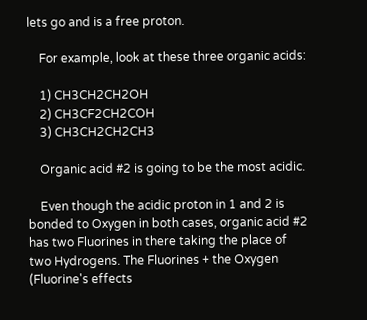lets go and is a free proton.

    For example, look at these three organic acids:

    1) CH3CH2CH2OH
    2) CH3CF2CH2COH
    3) CH3CH2CH2CH3

    Organic acid #2 is going to be the most acidic.

    Even though the acidic proton in 1 and 2 is bonded to Oxygen in both cases, organic acid #2 has two Fluorines in there taking the place of two Hydrogens. The Fluorines + the Oxygen (Fluorine's effects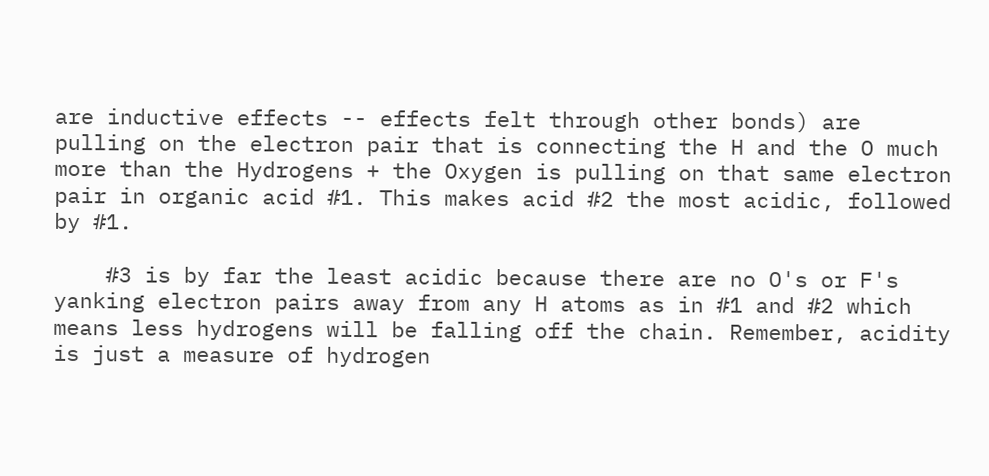are inductive effects -- effects felt through other bonds) are pulling on the electron pair that is connecting the H and the O much more than the Hydrogens + the Oxygen is pulling on that same electron pair in organic acid #1. This makes acid #2 the most acidic, followed by #1.

    #3 is by far the least acidic because there are no O's or F's yanking electron pairs away from any H atoms as in #1 and #2 which means less hydrogens will be falling off the chain. Remember, acidity is just a measure of hydrogen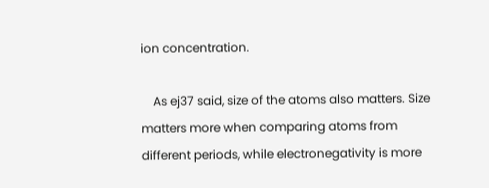ion concentration.

    As ej37 said, size of the atoms also matters. Size matters more when comparing atoms from different periods, while electronegativity is more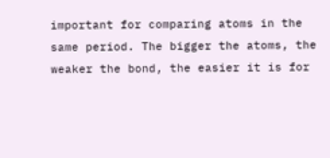important for comparing atoms in the same period. The bigger the atoms, the weaker the bond, the easier it is for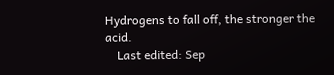Hydrogens to fall off, the stronger the acid.
    Last edited: Sep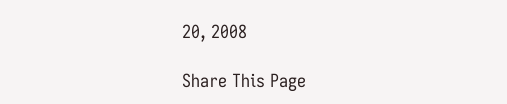20, 2008

Share This Page